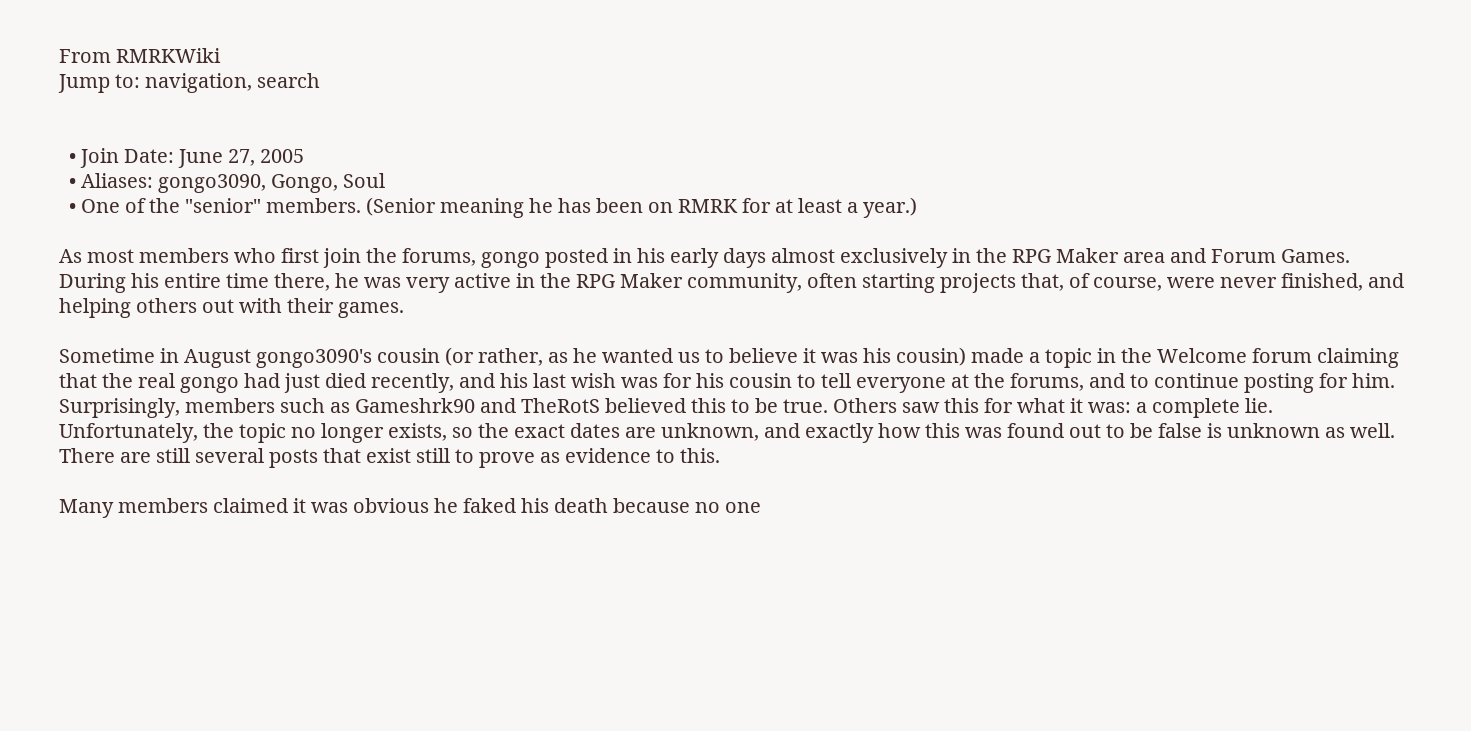From RMRKWiki
Jump to: navigation, search


  • Join Date: June 27, 2005
  • Aliases: gongo3090, Gongo, Soul
  • One of the "senior" members. (Senior meaning he has been on RMRK for at least a year.)

As most members who first join the forums, gongo posted in his early days almost exclusively in the RPG Maker area and Forum Games. During his entire time there, he was very active in the RPG Maker community, often starting projects that, of course, were never finished, and helping others out with their games.

Sometime in August gongo3090's cousin (or rather, as he wanted us to believe it was his cousin) made a topic in the Welcome forum claiming that the real gongo had just died recently, and his last wish was for his cousin to tell everyone at the forums, and to continue posting for him. Surprisingly, members such as Gameshrk90 and TheRotS believed this to be true. Others saw this for what it was: a complete lie. Unfortunately, the topic no longer exists, so the exact dates are unknown, and exactly how this was found out to be false is unknown as well. There are still several posts that exist still to prove as evidence to this.

Many members claimed it was obvious he faked his death because no one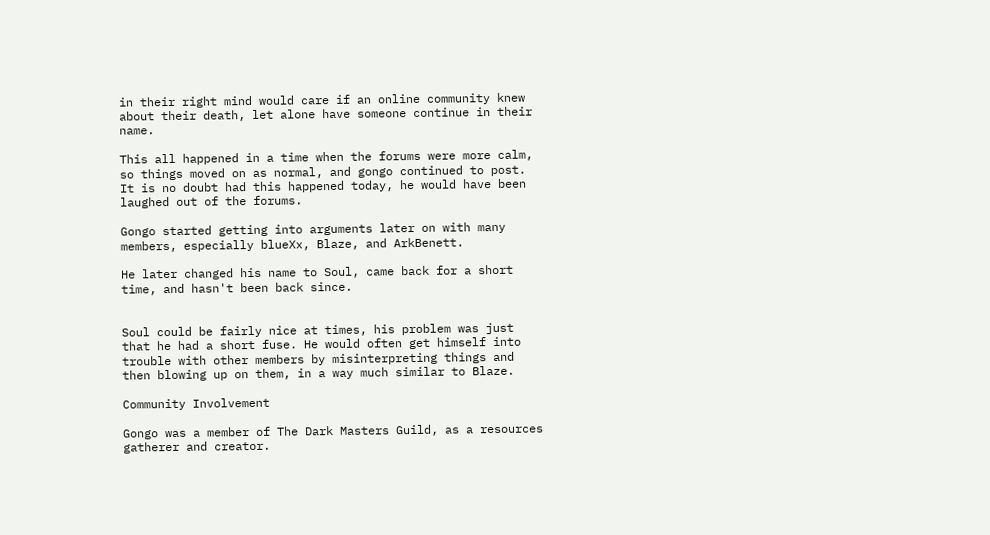in their right mind would care if an online community knew about their death, let alone have someone continue in their name.

This all happened in a time when the forums were more calm, so things moved on as normal, and gongo continued to post. It is no doubt had this happened today, he would have been laughed out of the forums.

Gongo started getting into arguments later on with many members, especially blueXx, Blaze, and ArkBenett.

He later changed his name to Soul, came back for a short time, and hasn't been back since.


Soul could be fairly nice at times, his problem was just that he had a short fuse. He would often get himself into trouble with other members by misinterpreting things and then blowing up on them, in a way much similar to Blaze.

Community Involvement

Gongo was a member of The Dark Masters Guild, as a resources gatherer and creator.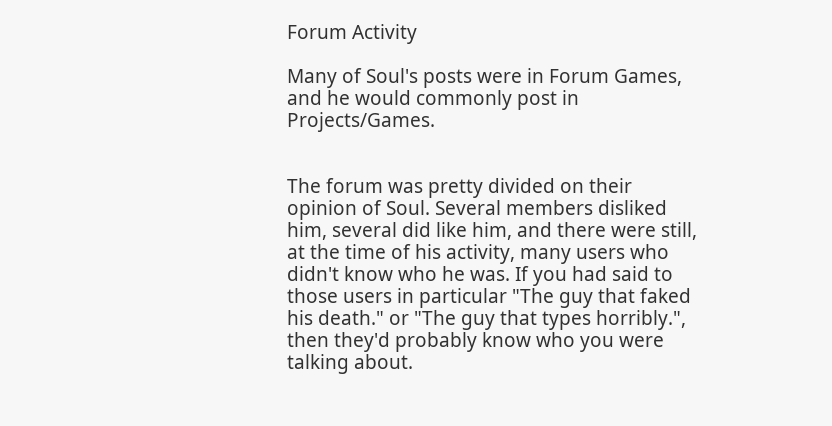Forum Activity

Many of Soul's posts were in Forum Games, and he would commonly post in Projects/Games.


The forum was pretty divided on their opinion of Soul. Several members disliked him, several did like him, and there were still, at the time of his activity, many users who didn't know who he was. If you had said to those users in particular "The guy that faked his death." or "The guy that types horribly.", then they'd probably know who you were talking about.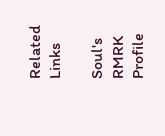Related Links

Soul's RMRK Profile